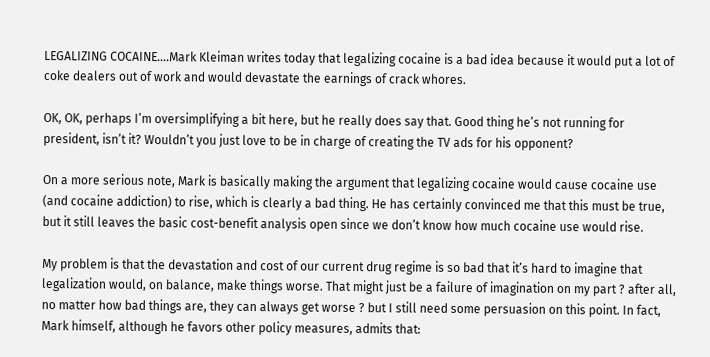LEGALIZING COCAINE….Mark Kleiman writes today that legalizing cocaine is a bad idea because it would put a lot of coke dealers out of work and would devastate the earnings of crack whores.

OK, OK, perhaps I’m oversimplifying a bit here, but he really does say that. Good thing he’s not running for president, isn’t it? Wouldn’t you just love to be in charge of creating the TV ads for his opponent?

On a more serious note, Mark is basically making the argument that legalizing cocaine would cause cocaine use (and cocaine addiction) to rise, which is clearly a bad thing. He has certainly convinced me that this must be true, but it still leaves the basic cost-benefit analysis open since we don’t know how much cocaine use would rise.

My problem is that the devastation and cost of our current drug regime is so bad that it’s hard to imagine that legalization would, on balance, make things worse. That might just be a failure of imagination on my part ? after all, no matter how bad things are, they can always get worse ? but I still need some persuasion on this point. In fact, Mark himself, although he favors other policy measures, admits that: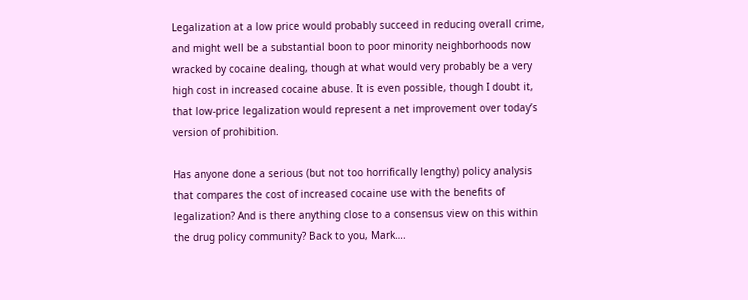Legalization at a low price would probably succeed in reducing overall crime, and might well be a substantial boon to poor minority neighborhoods now wracked by cocaine dealing, though at what would very probably be a very high cost in increased cocaine abuse. It is even possible, though I doubt it, that low-price legalization would represent a net improvement over today’s version of prohibition.

Has anyone done a serious (but not too horrifically lengthy) policy analysis that compares the cost of increased cocaine use with the benefits of legalization? And is there anything close to a consensus view on this within the drug policy community? Back to you, Mark….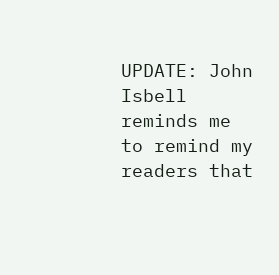UPDATE: John Isbell reminds me to remind my readers that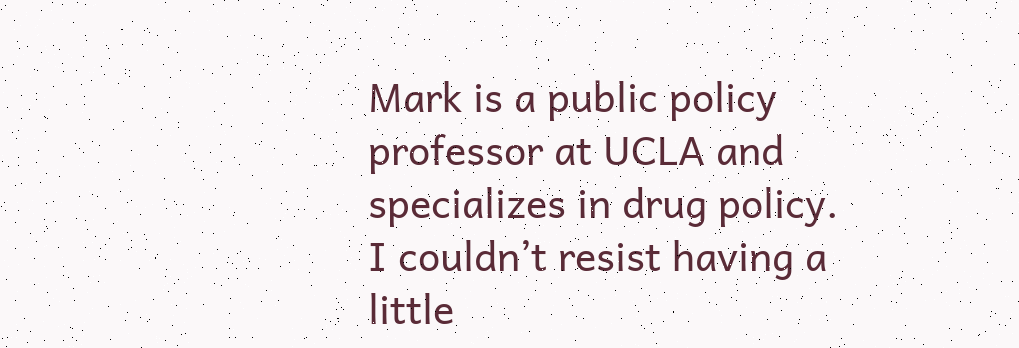Mark is a public policy professor at UCLA and specializes in drug policy. I couldn’t resist having a little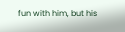fun with him, but his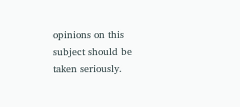opinions on this subject should be taken seriously.